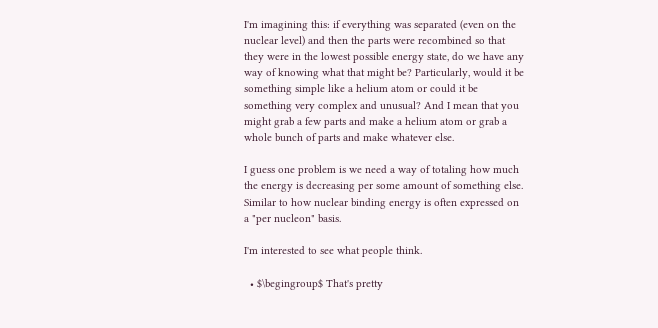I'm imagining this: if everything was separated (even on the nuclear level) and then the parts were recombined so that they were in the lowest possible energy state, do we have any way of knowing what that might be? Particularly, would it be something simple like a helium atom or could it be something very complex and unusual? And I mean that you might grab a few parts and make a helium atom or grab a whole bunch of parts and make whatever else.

I guess one problem is we need a way of totaling how much the energy is decreasing per some amount of something else. Similar to how nuclear binding energy is often expressed on a "per nucleon" basis.

I'm interested to see what people think.

  • $\begingroup$ That's pretty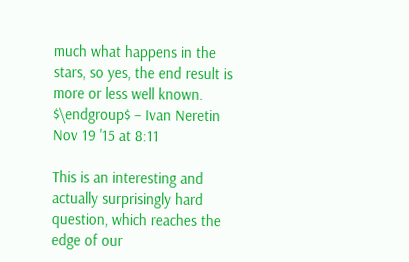much what happens in the stars, so yes, the end result is more or less well known. $\endgroup$ – Ivan Neretin Nov 19 '15 at 8:11

This is an interesting and actually surprisingly hard question, which reaches the edge of our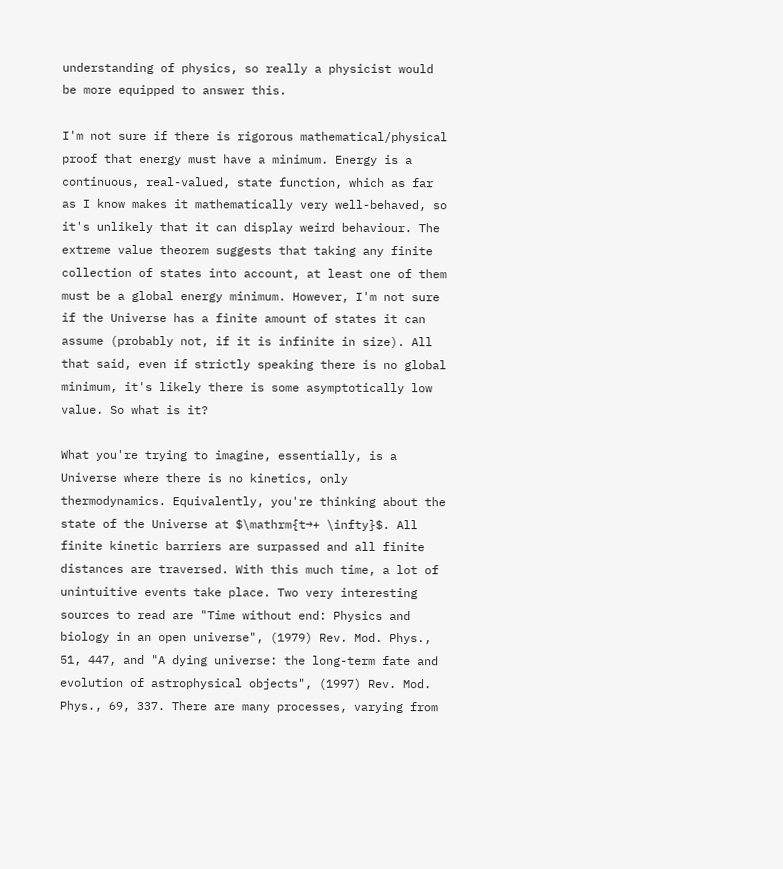understanding of physics, so really a physicist would be more equipped to answer this.

I'm not sure if there is rigorous mathematical/physical proof that energy must have a minimum. Energy is a continuous, real-valued, state function, which as far as I know makes it mathematically very well-behaved, so it's unlikely that it can display weird behaviour. The extreme value theorem suggests that taking any finite collection of states into account, at least one of them must be a global energy minimum. However, I'm not sure if the Universe has a finite amount of states it can assume (probably not, if it is infinite in size). All that said, even if strictly speaking there is no global minimum, it's likely there is some asymptotically low value. So what is it?

What you're trying to imagine, essentially, is a Universe where there is no kinetics, only thermodynamics. Equivalently, you're thinking about the state of the Universe at $\mathrm{t→+ \infty}$. All finite kinetic barriers are surpassed and all finite distances are traversed. With this much time, a lot of unintuitive events take place. Two very interesting sources to read are "Time without end: Physics and biology in an open universe", (1979) Rev. Mod. Phys., 51, 447, and "A dying universe: the long-term fate and evolution of astrophysical objects", (1997) Rev. Mod. Phys., 69, 337. There are many processes, varying from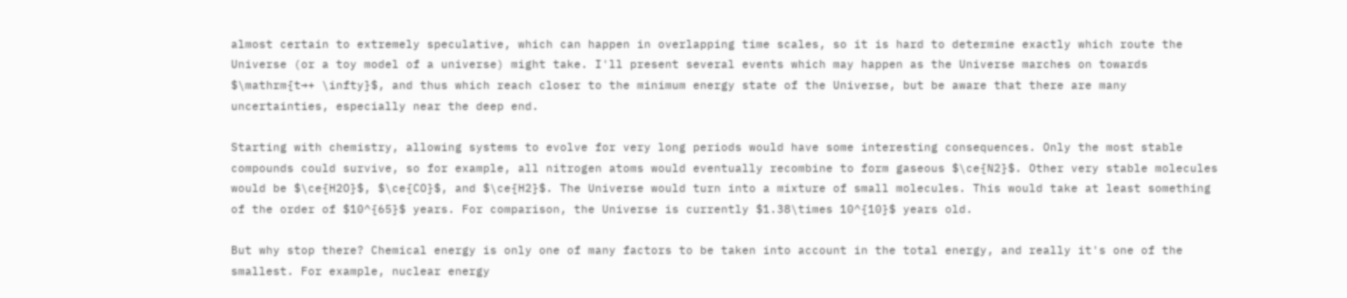almost certain to extremely speculative, which can happen in overlapping time scales, so it is hard to determine exactly which route the Universe (or a toy model of a universe) might take. I'll present several events which may happen as the Universe marches on towards $\mathrm{t→+ \infty}$, and thus which reach closer to the minimum energy state of the Universe, but be aware that there are many uncertainties, especially near the deep end.

Starting with chemistry, allowing systems to evolve for very long periods would have some interesting consequences. Only the most stable compounds could survive, so for example, all nitrogen atoms would eventually recombine to form gaseous $\ce{N2}$. Other very stable molecules would be $\ce{H2O}$, $\ce{CO}$, and $\ce{H2}$. The Universe would turn into a mixture of small molecules. This would take at least something of the order of $10^{65}$ years. For comparison, the Universe is currently $1.38\times 10^{10}$ years old.

But why stop there? Chemical energy is only one of many factors to be taken into account in the total energy, and really it's one of the smallest. For example, nuclear energy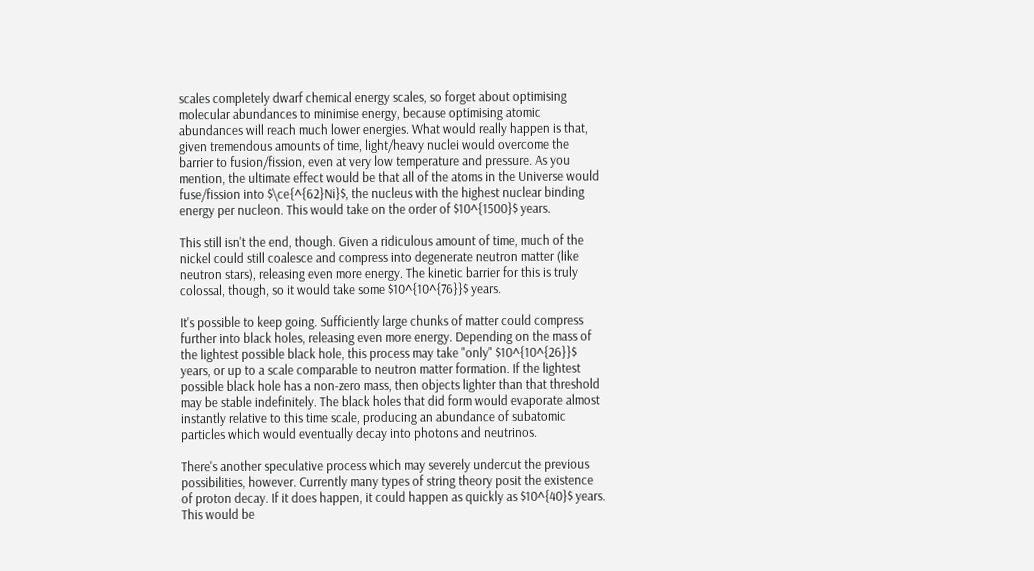scales completely dwarf chemical energy scales, so forget about optimising molecular abundances to minimise energy, because optimising atomic abundances will reach much lower energies. What would really happen is that, given tremendous amounts of time, light/heavy nuclei would overcome the barrier to fusion/fission, even at very low temperature and pressure. As you mention, the ultimate effect would be that all of the atoms in the Universe would fuse/fission into $\ce{^{62}Ni}$, the nucleus with the highest nuclear binding energy per nucleon. This would take on the order of $10^{1500}$ years.

This still isn't the end, though. Given a ridiculous amount of time, much of the nickel could still coalesce and compress into degenerate neutron matter (like neutron stars), releasing even more energy. The kinetic barrier for this is truly colossal, though, so it would take some $10^{10^{76}}$ years.

It's possible to keep going. Sufficiently large chunks of matter could compress further into black holes, releasing even more energy. Depending on the mass of the lightest possible black hole, this process may take "only" $10^{10^{26}}$ years, or up to a scale comparable to neutron matter formation. If the lightest possible black hole has a non-zero mass, then objects lighter than that threshold may be stable indefinitely. The black holes that did form would evaporate almost instantly relative to this time scale, producing an abundance of subatomic particles which would eventually decay into photons and neutrinos.

There's another speculative process which may severely undercut the previous possibilities, however. Currently many types of string theory posit the existence of proton decay. If it does happen, it could happen as quickly as $10^{40}$ years. This would be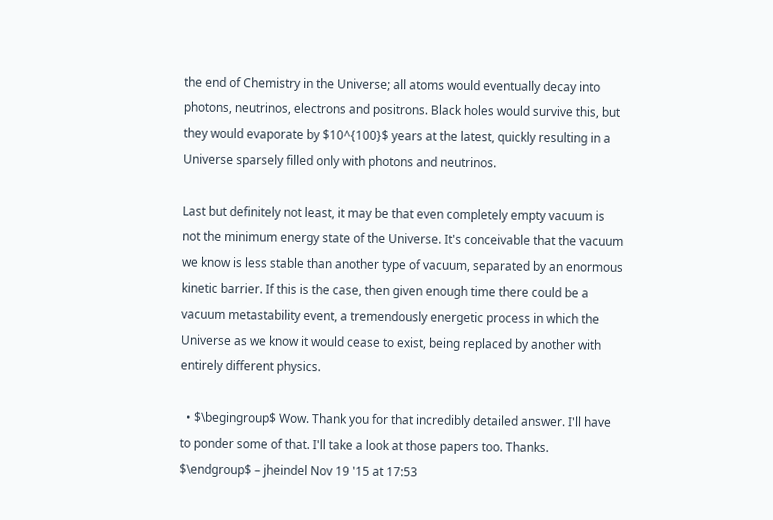the end of Chemistry in the Universe; all atoms would eventually decay into photons, neutrinos, electrons and positrons. Black holes would survive this, but they would evaporate by $10^{100}$ years at the latest, quickly resulting in a Universe sparsely filled only with photons and neutrinos.

Last but definitely not least, it may be that even completely empty vacuum is not the minimum energy state of the Universe. It's conceivable that the vacuum we know is less stable than another type of vacuum, separated by an enormous kinetic barrier. If this is the case, then given enough time there could be a vacuum metastability event, a tremendously energetic process in which the Universe as we know it would cease to exist, being replaced by another with entirely different physics.

  • $\begingroup$ Wow. Thank you for that incredibly detailed answer. I'll have to ponder some of that. I'll take a look at those papers too. Thanks. $\endgroup$ – jheindel Nov 19 '15 at 17:53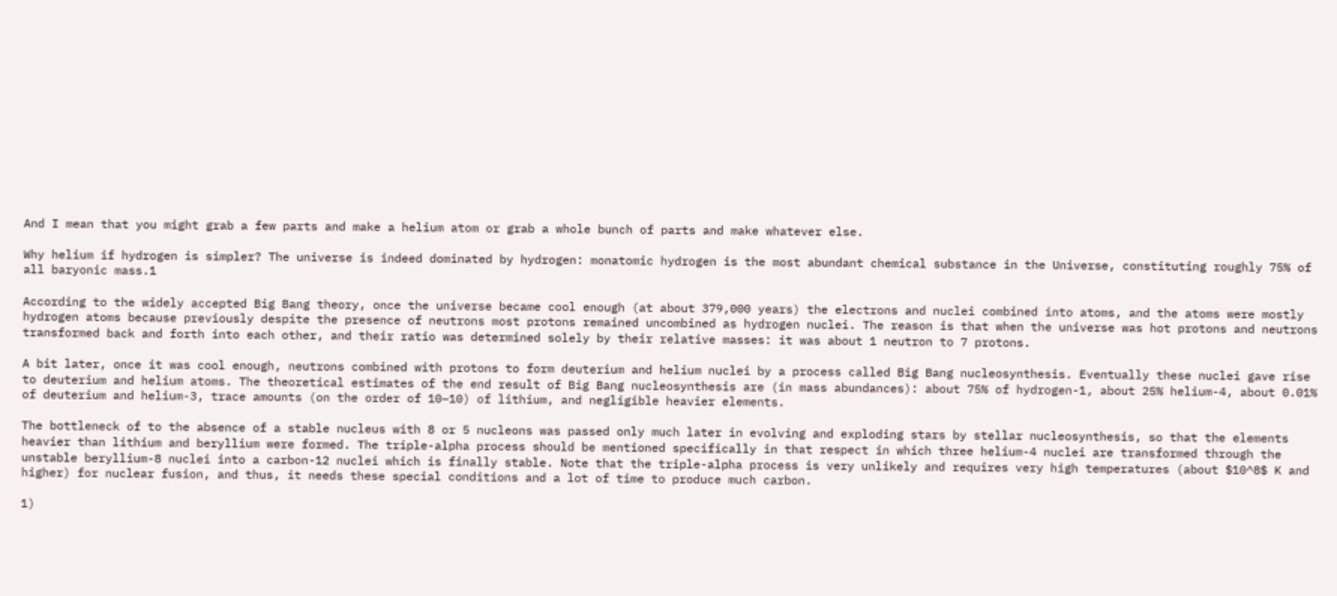And I mean that you might grab a few parts and make a helium atom or grab a whole bunch of parts and make whatever else.

Why helium if hydrogen is simpler? The universe is indeed dominated by hydrogen: monatomic hydrogen is the most abundant chemical substance in the Universe, constituting roughly 75% of all baryonic mass.1

According to the widely accepted Big Bang theory, once the universe became cool enough (at about 379,000 years) the electrons and nuclei combined into atoms, and the atoms were mostly hydrogen atoms because previously despite the presence of neutrons most protons remained uncombined as hydrogen nuclei. The reason is that when the universe was hot protons and neutrons transformed back and forth into each other, and their ratio was determined solely by their relative masses: it was about 1 neutron to 7 protons.

A bit later, once it was cool enough, neutrons combined with protons to form deuterium and helium nuclei by a process called Big Bang nucleosynthesis. Eventually these nuclei gave rise to deuterium and helium atoms. The theoretical estimates of the end result of Big Bang nucleosynthesis are (in mass abundances): about 75% of hydrogen-1, about 25% helium-4, about 0.01% of deuterium and helium-3, trace amounts (on the order of 10−10) of lithium, and negligible heavier elements.

The bottleneck of to the absence of a stable nucleus with 8 or 5 nucleons was passed only much later in evolving and exploding stars by stellar nucleosynthesis, so that the elements heavier than lithium and beryllium were formed. The triple-alpha process should be mentioned specifically in that respect in which three helium-4 nuclei are transformed through the unstable beryllium-8 nuclei into a carbon-12 nuclei which is finally stable. Note that the triple-alpha process is very unlikely and requires very high temperatures (about $10^8$ K and higher) for nuclear fusion, and thus, it needs these special conditions and a lot of time to produce much carbon.

1)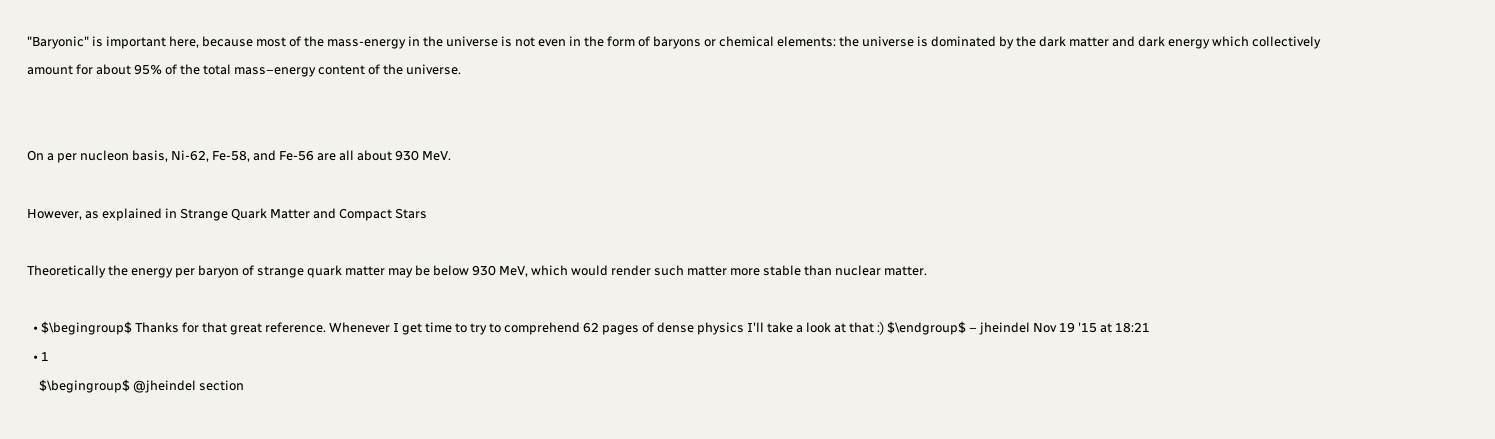"Baryonic" is important here, because most of the mass-energy in the universe is not even in the form of baryons or chemical elements: the universe is dominated by the dark matter and dark energy which collectively amount for about 95% of the total mass–energy content of the universe.


On a per nucleon basis, Ni-62, Fe-58, and Fe-56 are all about 930 MeV.

However, as explained in Strange Quark Matter and Compact Stars

Theoretically the energy per baryon of strange quark matter may be below 930 MeV, which would render such matter more stable than nuclear matter.

  • $\begingroup$ Thanks for that great reference. Whenever I get time to try to comprehend 62 pages of dense physics I'll take a look at that :) $\endgroup$ – jheindel Nov 19 '15 at 18:21
  • 1
    $\begingroup$ @jheindel section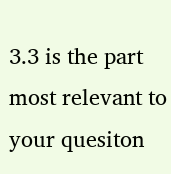3.3 is the part most relevant to your quesiton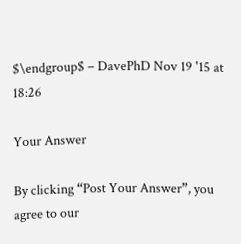$\endgroup$ – DavePhD Nov 19 '15 at 18:26

Your Answer

By clicking “Post Your Answer”, you agree to our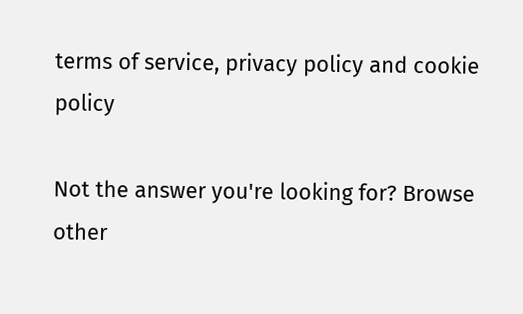terms of service, privacy policy and cookie policy

Not the answer you're looking for? Browse other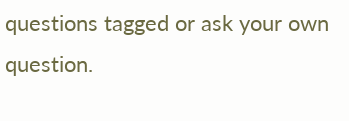questions tagged or ask your own question.